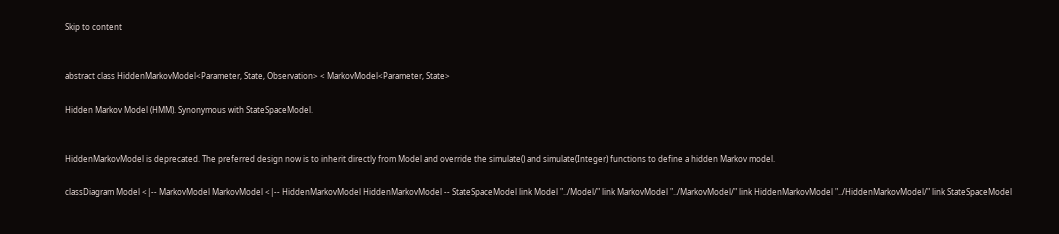Skip to content


abstract class HiddenMarkovModel<Parameter, State, Observation> < MarkovModel<Parameter, State>

Hidden Markov Model (HMM). Synonymous with StateSpaceModel.


HiddenMarkovModel is deprecated. The preferred design now is to inherit directly from Model and override the simulate() and simulate(Integer) functions to define a hidden Markov model.

classDiagram Model <|-- MarkovModel MarkovModel <|-- HiddenMarkovModel HiddenMarkovModel -- StateSpaceModel link Model "../Model/" link MarkovModel "../MarkovModel/" link HiddenMarkovModel "../HiddenMarkovModel/" link StateSpaceModel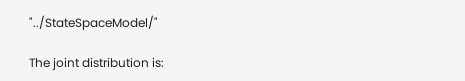"../StateSpaceModel/"

The joint distribution is: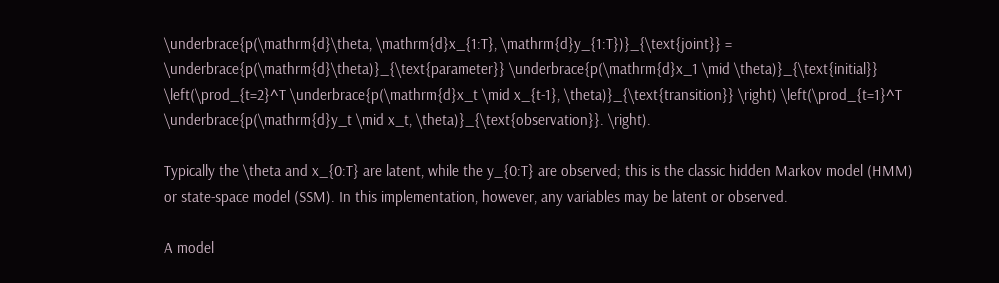\underbrace{p(\mathrm{d}\theta, \mathrm{d}x_{1:T}, \mathrm{d}y_{1:T})}_{\text{joint}} = \underbrace{p(\mathrm{d}\theta)}_{\text{parameter}} \underbrace{p(\mathrm{d}x_1 \mid \theta)}_{\text{initial}} \left(\prod_{t=2}^T \underbrace{p(\mathrm{d}x_t \mid x_{t-1}, \theta)}_{\text{transition}} \right) \left(\prod_{t=1}^T \underbrace{p(\mathrm{d}y_t \mid x_t, \theta)}_{\text{observation}}. \right).

Typically the \theta and x_{0:T} are latent, while the y_{0:T} are observed; this is the classic hidden Markov model (HMM) or state-space model (SSM). In this implementation, however, any variables may be latent or observed.

A model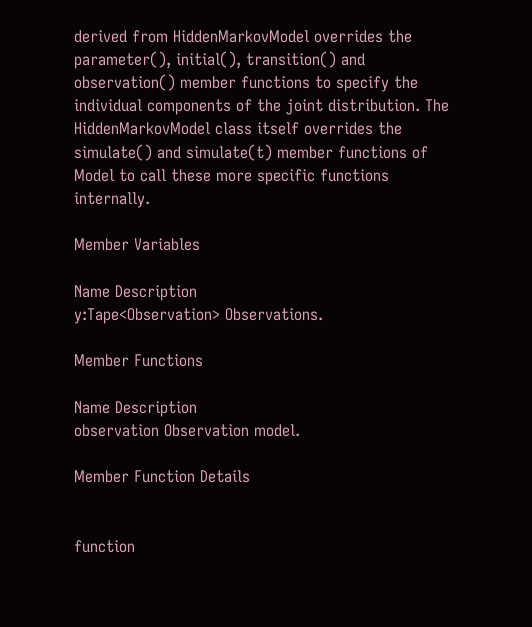derived from HiddenMarkovModel overrides the parameter(), initial(), transition() and observation() member functions to specify the individual components of the joint distribution. The HiddenMarkovModel class itself overrides the simulate() and simulate(t) member functions of Model to call these more specific functions internally.

Member Variables

Name Description
y:Tape<Observation> Observations.

Member Functions

Name Description
observation Observation model.

Member Function Details


function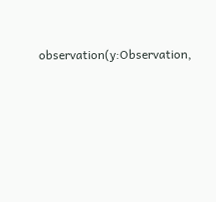observation(y:Observation,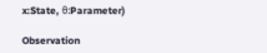x:State, θ:Parameter)

Observation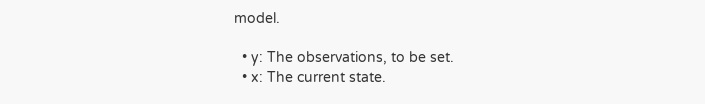model.

  • y: The observations, to be set.
  • x: The current state.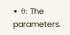• θ: The parameters.